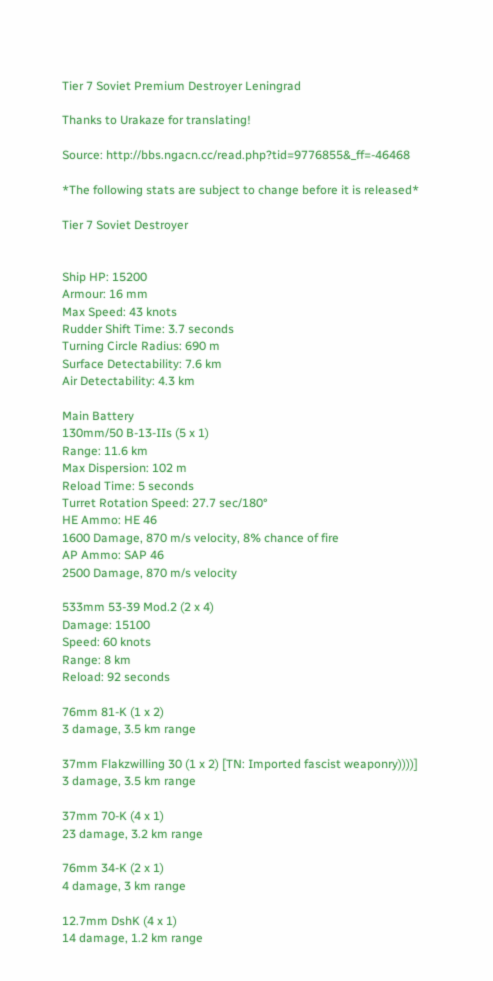Tier 7 Soviet Premium Destroyer Leningrad

Thanks to Urakaze for translating!

Source: http://bbs.ngacn.cc/read.php?tid=9776855&_ff=-46468

*The following stats are subject to change before it is released*

Tier 7 Soviet Destroyer


Ship HP: 15200
Armour: 16 mm
Max Speed: 43 knots
Rudder Shift Time: 3.7 seconds
Turning Circle Radius: 690 m
Surface Detectability: 7.6 km
Air Detectability: 4.3 km

Main Battery
130mm/50 B-13-IIs (5 x 1)
Range: 11.6 km
Max Dispersion: 102 m
Reload Time: 5 seconds
Turret Rotation Speed: 27.7 sec/180°
HE Ammo: HE 46
1600 Damage, 870 m/s velocity, 8% chance of fire
AP Ammo: SAP 46
2500 Damage, 870 m/s velocity

533mm 53-39 Mod.2 (2 x 4)
Damage: 15100
Speed: 60 knots
Range: 8 km
Reload: 92 seconds

76mm 81-K (1 x 2)
3 damage, 3.5 km range

37mm Flakzwilling 30 (1 x 2) [TN: Imported fascist weaponry))))]
3 damage, 3.5 km range

37mm 70-K (4 x 1)
23 damage, 3.2 km range

76mm 34-K (2 x 1)
4 damage, 3 km range

12.7mm DshK (4 x 1)
14 damage, 1.2 km range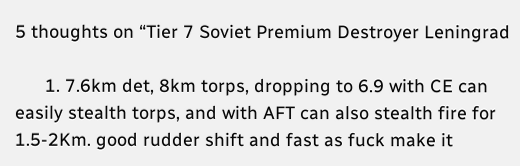5 thoughts on “Tier 7 Soviet Premium Destroyer Leningrad

      1. 7.6km det, 8km torps, dropping to 6.9 with CE can easily stealth torps, and with AFT can also stealth fire for 1.5-2Km. good rudder shift and fast as fuck make it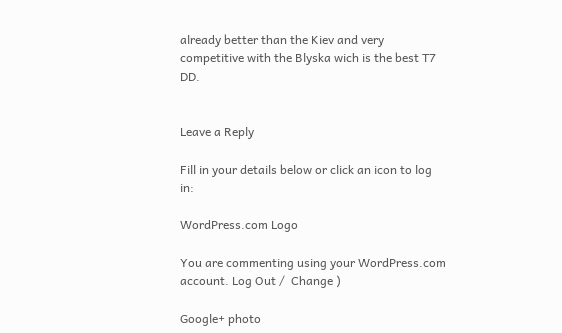already better than the Kiev and very competitive with the Blyska wich is the best T7 DD.


Leave a Reply

Fill in your details below or click an icon to log in:

WordPress.com Logo

You are commenting using your WordPress.com account. Log Out /  Change )

Google+ photo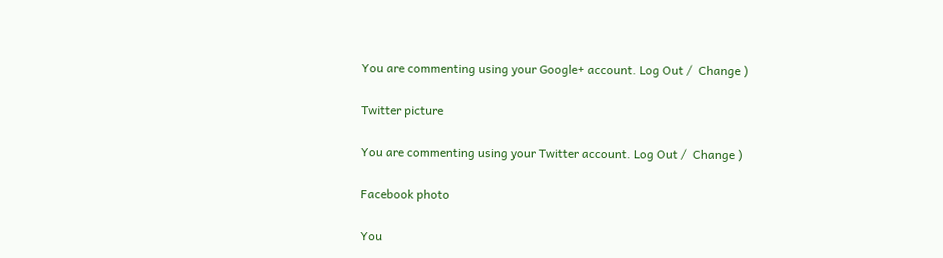You are commenting using your Google+ account. Log Out /  Change )

Twitter picture

You are commenting using your Twitter account. Log Out /  Change )

Facebook photo

You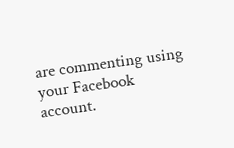are commenting using your Facebook account.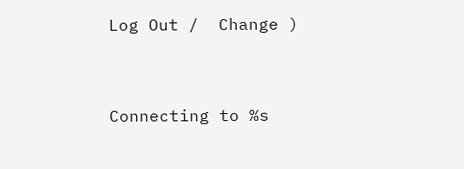Log Out /  Change )


Connecting to %s